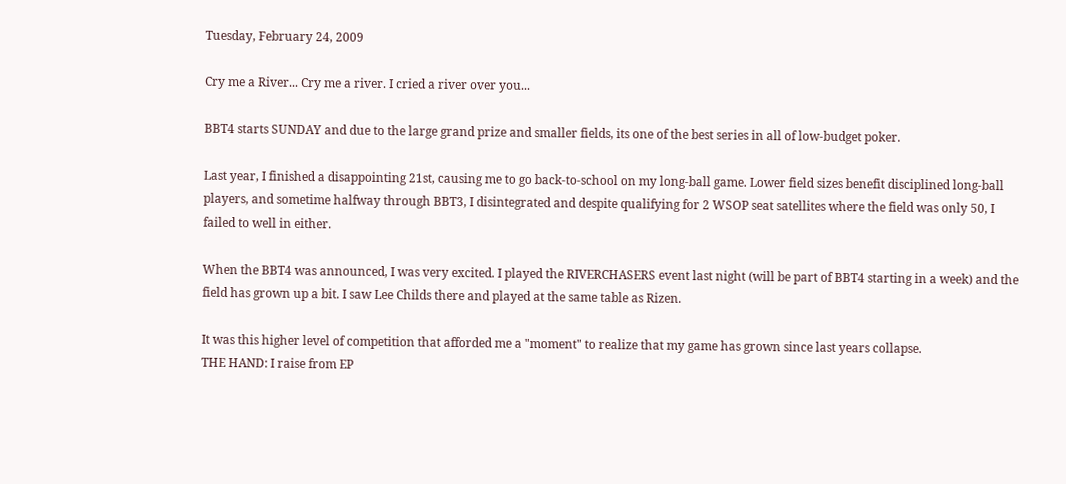Tuesday, February 24, 2009

Cry me a River... Cry me a river. I cried a river over you...

BBT4 starts SUNDAY and due to the large grand prize and smaller fields, its one of the best series in all of low-budget poker.

Last year, I finished a disappointing 21st, causing me to go back-to-school on my long-ball game. Lower field sizes benefit disciplined long-ball players, and sometime halfway through BBT3, I disintegrated and despite qualifying for 2 WSOP seat satellites where the field was only 50, I failed to well in either.

When the BBT4 was announced, I was very excited. I played the RIVERCHASERS event last night (will be part of BBT4 starting in a week) and the field has grown up a bit. I saw Lee Childs there and played at the same table as Rizen.

It was this higher level of competition that afforded me a "moment" to realize that my game has grown since last years collapse.
THE HAND: I raise from EP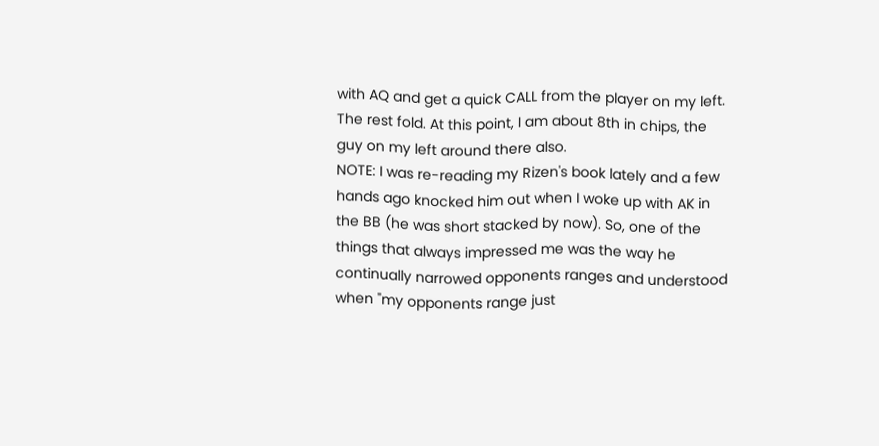with AQ and get a quick CALL from the player on my left. The rest fold. At this point, I am about 8th in chips, the guy on my left around there also.
NOTE: I was re-reading my Rizen's book lately and a few hands ago knocked him out when I woke up with AK in the BB (he was short stacked by now). So, one of the things that always impressed me was the way he continually narrowed opponents ranges and understood when "my opponents range just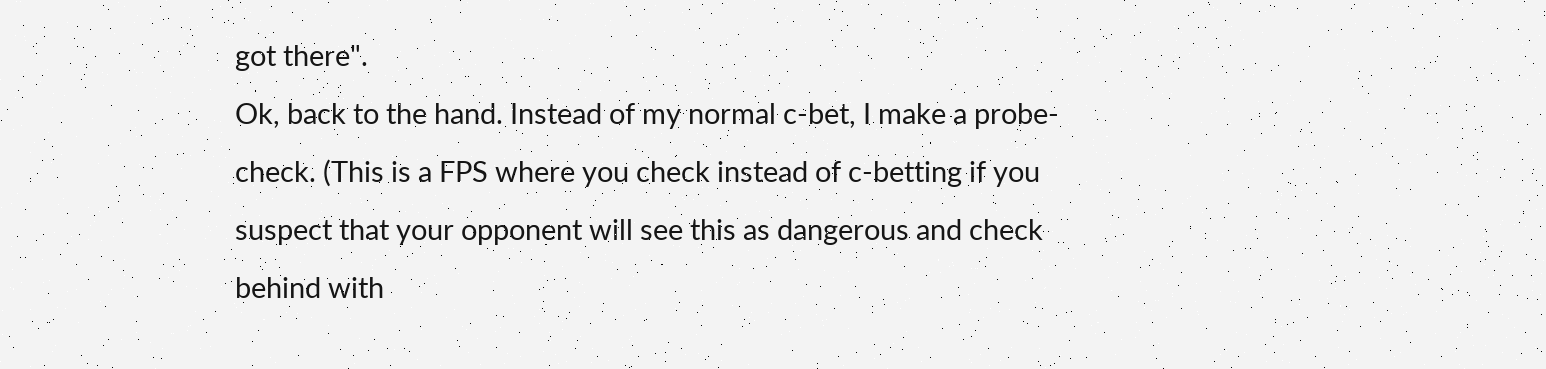got there".
Ok, back to the hand. Instead of my normal c-bet, I make a probe-check. (This is a FPS where you check instead of c-betting if you suspect that your opponent will see this as dangerous and check behind with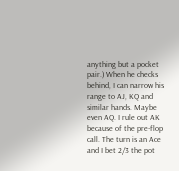anything but a pocket pair.) When he checks behind, I can narrow his range to AJ, KQ and similar hands. Maybe even AQ. I rule out AK because of the pre-flop call. The turn is an Ace and I bet 2/3 the pot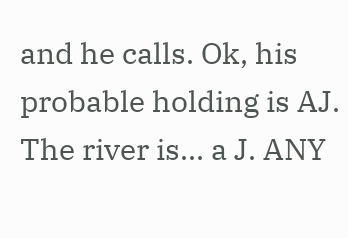and he calls. Ok, his probable holding is AJ. The river is... a J. ANY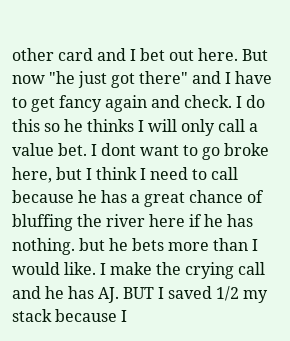other card and I bet out here. But now "he just got there" and I have to get fancy again and check. I do this so he thinks I will only call a value bet. I dont want to go broke here, but I think I need to call because he has a great chance of bluffing the river here if he has nothing. but he bets more than I would like. I make the crying call and he has AJ. BUT I saved 1/2 my stack because I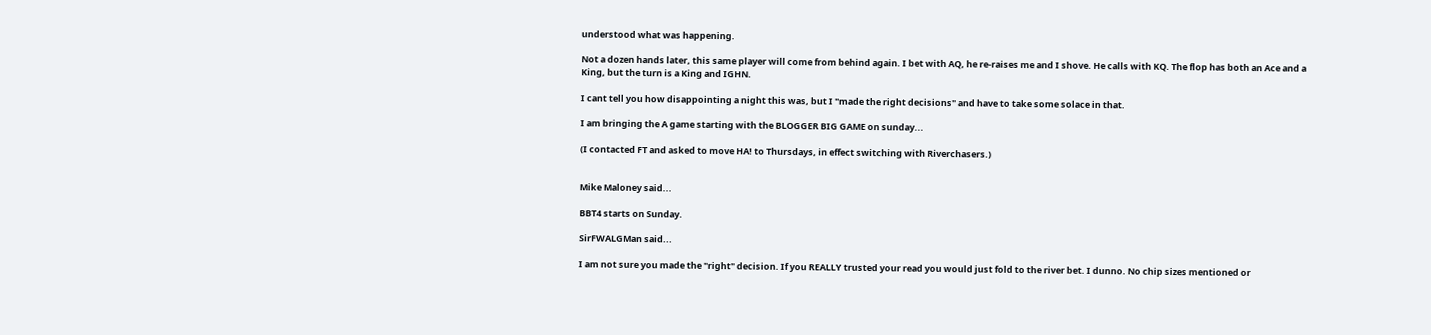understood what was happening.

Not a dozen hands later, this same player will come from behind again. I bet with AQ, he re-raises me and I shove. He calls with KQ. The flop has both an Ace and a King, but the turn is a King and IGHN.

I cant tell you how disappointing a night this was, but I "made the right decisions" and have to take some solace in that.

I am bringing the A game starting with the BLOGGER BIG GAME on sunday...

(I contacted FT and asked to move HA! to Thursdays, in effect switching with Riverchasers.)


Mike Maloney said...

BBT4 starts on Sunday.

SirFWALGMan said...

I am not sure you made the "right" decision. If you REALLY trusted your read you would just fold to the river bet. I dunno. No chip sizes mentioned or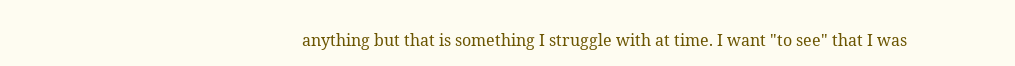anything but that is something I struggle with at time. I want "to see" that I was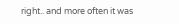right.. and more often it was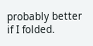probably better if I folded.